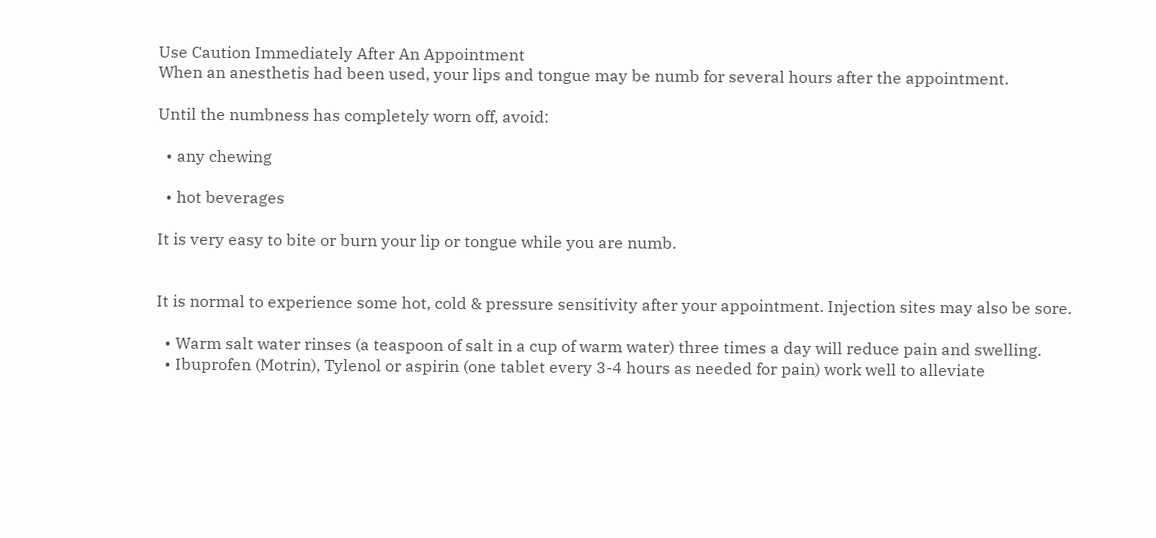Use Caution Immediately After An Appointment
When an anesthetis had been used, your lips and tongue may be numb for several hours after the appointment.

Until the numbness has completely worn off, avoid:

  • any chewing

  • hot beverages

It is very easy to bite or burn your lip or tongue while you are numb.


It is normal to experience some hot, cold & pressure sensitivity after your appointment. Injection sites may also be sore.

  • Warm salt water rinses (a teaspoon of salt in a cup of warm water) three times a day will reduce pain and swelling.
  • Ibuprofen (Motrin), Tylenol or aspirin (one tablet every 3-4 hours as needed for pain) work well to alleviate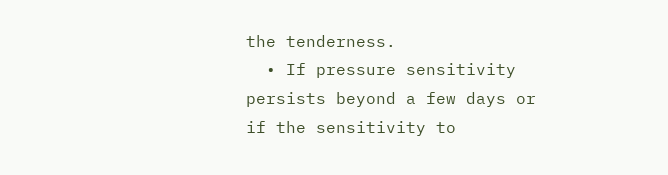the tenderness.
  • If pressure sensitivity persists beyond a few days or if the sensitivity to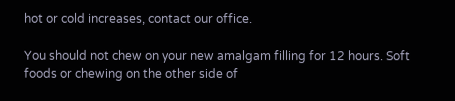hot or cold increases, contact our office.

You should not chew on your new amalgam filling for 12 hours. Soft foods or chewing on the other side of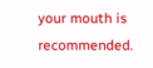your mouth is recommended.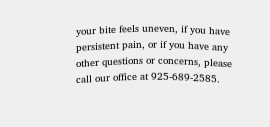your bite feels uneven, if you have persistent pain, or if you have any
other questions or concerns, please call our office at 925-689-2585.